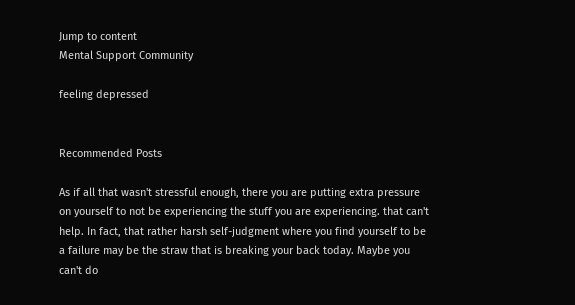Jump to content
Mental Support Community

feeling depressed


Recommended Posts

As if all that wasn't stressful enough, there you are putting extra pressure on yourself to not be experiencing the stuff you are experiencing. that can't help. In fact, that rather harsh self-judgment where you find yourself to be a failure may be the straw that is breaking your back today. Maybe you can't do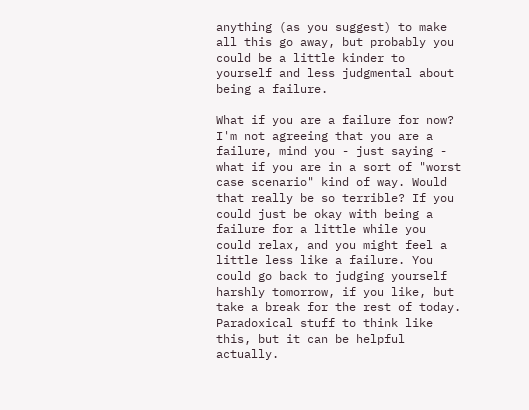anything (as you suggest) to make all this go away, but probably you could be a little kinder to yourself and less judgmental about being a failure.

What if you are a failure for now? I'm not agreeing that you are a failure, mind you - just saying - what if you are in a sort of "worst case scenario" kind of way. Would that really be so terrible? If you could just be okay with being a failure for a little while you could relax, and you might feel a little less like a failure. You could go back to judging yourself harshly tomorrow, if you like, but take a break for the rest of today. Paradoxical stuff to think like this, but it can be helpful actually.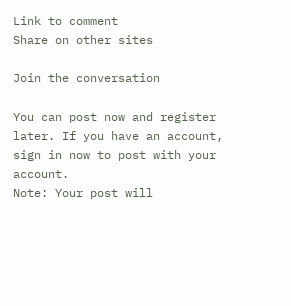Link to comment
Share on other sites

Join the conversation

You can post now and register later. If you have an account, sign in now to post with your account.
Note: Your post will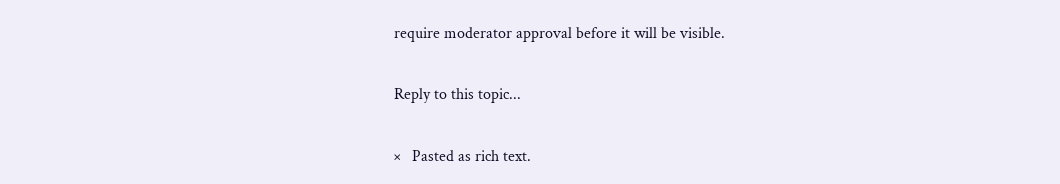require moderator approval before it will be visible.

Reply to this topic...

×   Pasted as rich text.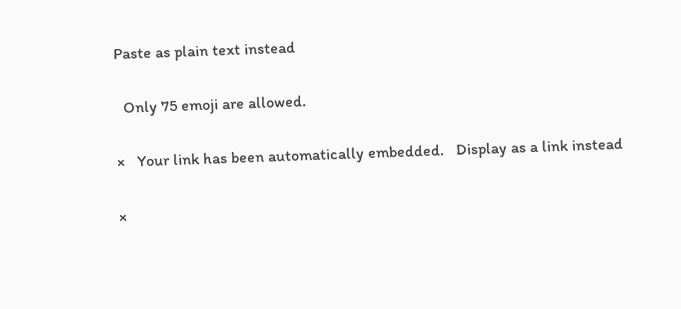Paste as plain text instead

  Only 75 emoji are allowed.

×   Your link has been automatically embedded.   Display as a link instead

×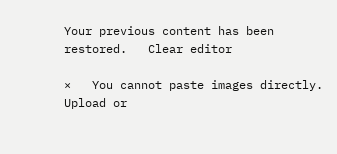Your previous content has been restored.   Clear editor

×   You cannot paste images directly. Upload or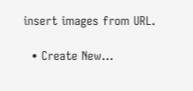insert images from URL.

  • Create New...